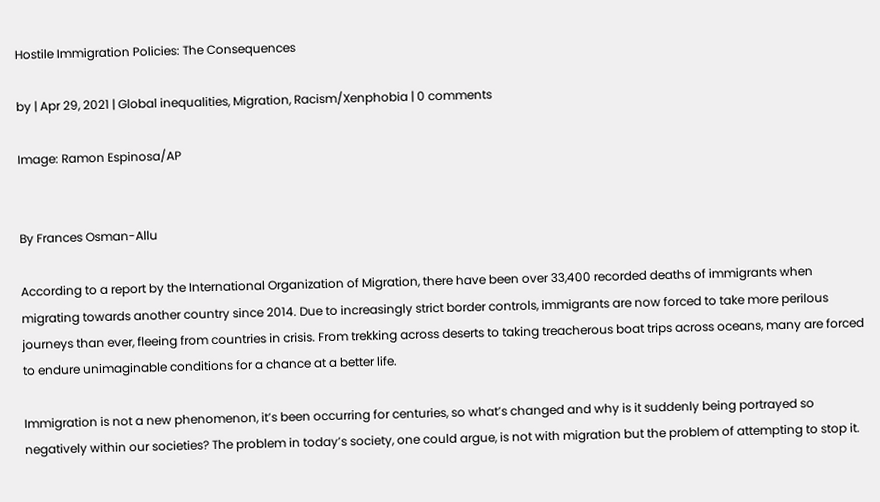Hostile Immigration Policies: The Consequences

by | Apr 29, 2021 | Global inequalities, Migration, Racism/Xenphobia | 0 comments

Image: Ramon Espinosa/AP


By Frances Osman-Allu

According to a report by the International Organization of Migration, there have been over 33,400 recorded deaths of immigrants when migrating towards another country since 2014. Due to increasingly strict border controls, immigrants are now forced to take more perilous journeys than ever, fleeing from countries in crisis. From trekking across deserts to taking treacherous boat trips across oceans, many are forced to endure unimaginable conditions for a chance at a better life.

Immigration is not a new phenomenon, it’s been occurring for centuries, so what’s changed and why is it suddenly being portrayed so negatively within our societies? The problem in today’s society, one could argue, is not with migration but the problem of attempting to stop it.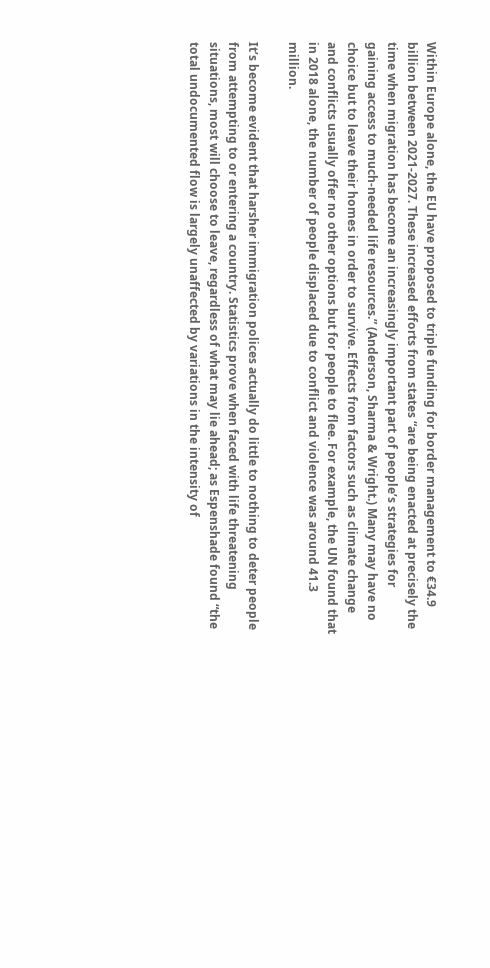Within Europe alone, the EU have proposed to triple funding for border management to €34.9 billion between 2021-2027. These increased efforts from states “are being enacted at precisely the time when migration has become an increasingly important part of people’s strategies for gaining access to much-needed life resources.” (Anderson, Sharma & Wright.) Many may have no choice but to leave their homes in order to survive. Effects from factors such as climate change and conflicts usually offer no other options but for people to flee. For example, the UN found that in 2018 alone, the number of people displaced due to conflict and violence was around 41.3 million.

It’s become evident that harsher immigration polices actually do little to nothing to deter people from attempting to or entering a country. Statistics prove when faced with life threatening situations, most will choose to leave, regardless of what may lie ahead; as Espenshade found “the total undocumented flow is largely unaffected by variations in the intensity of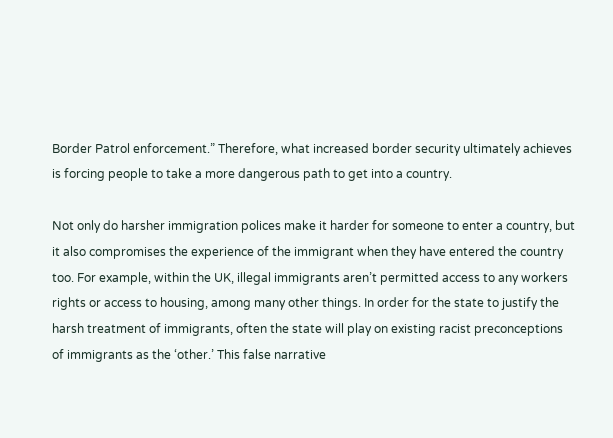Border Patrol enforcement.” Therefore, what increased border security ultimately achieves is forcing people to take a more dangerous path to get into a country.

Not only do harsher immigration polices make it harder for someone to enter a country, but it also compromises the experience of the immigrant when they have entered the country too. For example, within the UK, illegal immigrants aren’t permitted access to any workers rights or access to housing, among many other things. In order for the state to justify the harsh treatment of immigrants, often the state will play on existing racist preconceptions of immigrants as the ‘other.’ This false narrative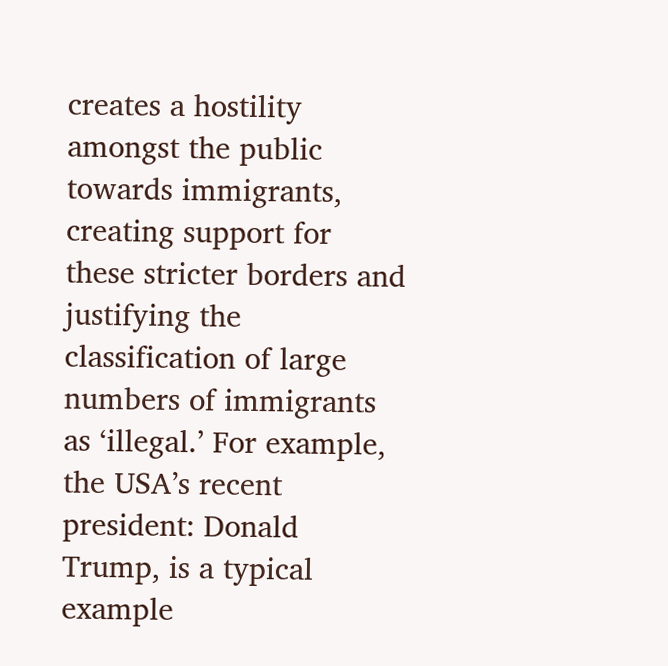creates a hostility amongst the public towards immigrants, creating support for these stricter borders and justifying the classification of large numbers of immigrants as ‘illegal.’ For example, the USA’s recent president: Donald Trump, is a typical example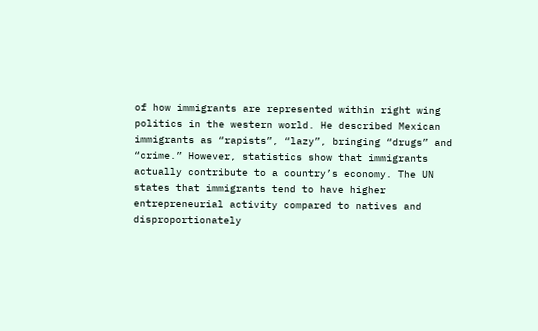of how immigrants are represented within right wing politics in the western world. He described Mexican immigrants as “rapists”, “lazy”, bringing “drugs” and “crime.” However, statistics show that immigrants actually contribute to a country’s economy. The UN states that immigrants tend to have higher entrepreneurial activity compared to natives and disproportionately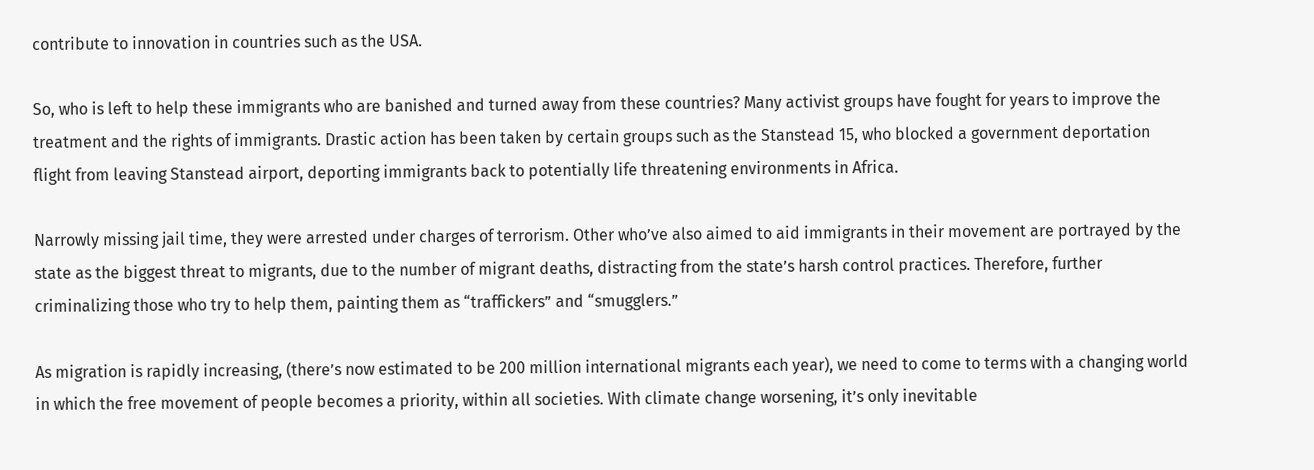contribute to innovation in countries such as the USA.

So, who is left to help these immigrants who are banished and turned away from these countries? Many activist groups have fought for years to improve the treatment and the rights of immigrants. Drastic action has been taken by certain groups such as the Stanstead 15, who blocked a government deportation flight from leaving Stanstead airport, deporting immigrants back to potentially life threatening environments in Africa.

Narrowly missing jail time, they were arrested under charges of terrorism. Other who’ve also aimed to aid immigrants in their movement are portrayed by the state as the biggest threat to migrants, due to the number of migrant deaths, distracting from the state’s harsh control practices. Therefore, further criminalizing those who try to help them, painting them as “traffickers” and “smugglers.”

As migration is rapidly increasing, (there’s now estimated to be 200 million international migrants each year), we need to come to terms with a changing world in which the free movement of people becomes a priority, within all societies. With climate change worsening, it’s only inevitable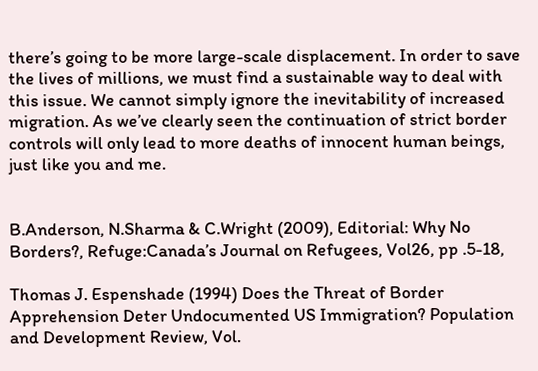there’s going to be more large-scale displacement. In order to save the lives of millions, we must find a sustainable way to deal with this issue. We cannot simply ignore the inevitability of increased migration. As we’ve clearly seen the continuation of strict border controls will only lead to more deaths of innocent human beings, just like you and me.


B.Anderson, N.Sharma & C.Wright (2009), Editorial: Why No Borders?, Refuge:Canada’s Journal on Refugees, Vol26, pp .5-18,

Thomas J. Espenshade (1994) Does the Threat of Border Apprehension Deter Undocumented US Immigration? Population and Development Review, Vol.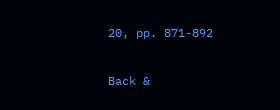20, pp. 871-892

Back &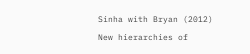Sinha with Bryan (2012) New hierarchies of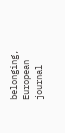belonging, European journal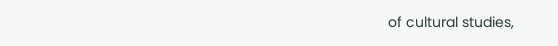of cultural studies,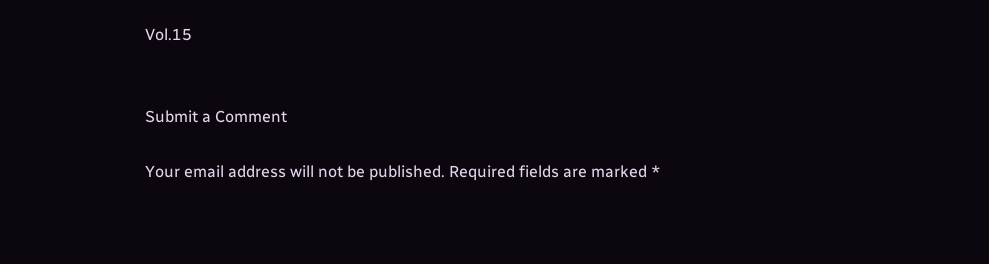Vol.15


Submit a Comment

Your email address will not be published. Required fields are marked *